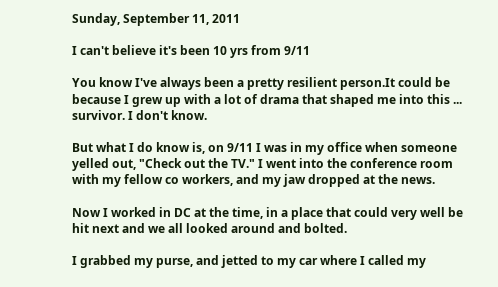Sunday, September 11, 2011

I can't believe it's been 10 yrs from 9/11

You know I've always been a pretty resilient person.It could be because I grew up with a lot of drama that shaped me into this ... survivor. I don't know.

But what I do know is, on 9/11 I was in my office when someone yelled out, "Check out the TV." I went into the conference room with my fellow co workers, and my jaw dropped at the news.

Now I worked in DC at the time, in a place that could very well be hit next and we all looked around and bolted.

I grabbed my purse, and jetted to my car where I called my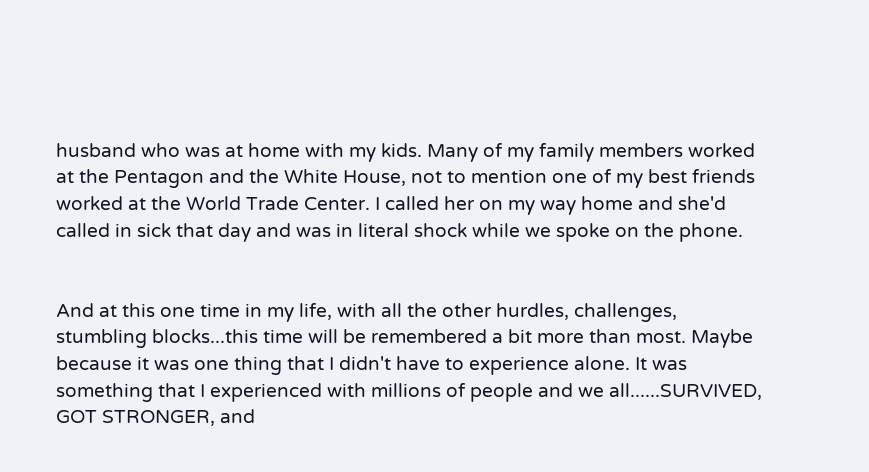husband who was at home with my kids. Many of my family members worked at the Pentagon and the White House, not to mention one of my best friends worked at the World Trade Center. I called her on my way home and she'd called in sick that day and was in literal shock while we spoke on the phone.


And at this one time in my life, with all the other hurdles, challenges, stumbling blocks...this time will be remembered a bit more than most. Maybe because it was one thing that I didn't have to experience alone. It was something that I experienced with millions of people and we all......SURVIVED, GOT STRONGER, and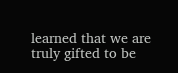learned that we are truly gifted to be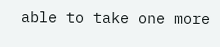able to take one more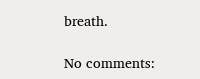breath.

No comments: